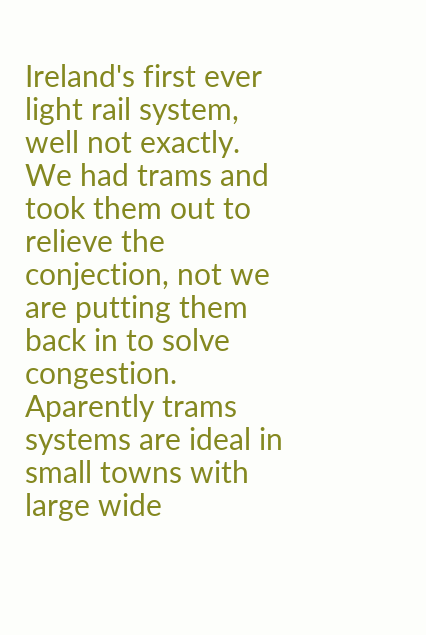Ireland's first ever light rail system, well not exactly. We had trams and took them out to relieve the conjection, not we are putting them back in to solve congestion. Aparently trams systems are ideal in small towns with large wide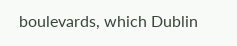boulevards, which Dublin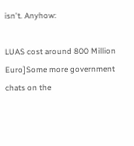isn't. Anyhow:

LUAS cost around 800 Million Euro]Some more government chats on the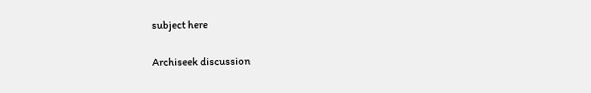subject here

Archiseek discussion